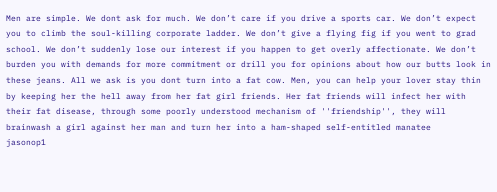Men are simple. We dont ask for much. We don’t care if you drive a sports car. We don’t expect you to climb the soul-killing corporate ladder. We don’t give a flying fig if you went to grad school. We don’t suddenly lose our interest if you happen to get overly affectionate. We don’t burden you with demands for more commitment or drill you for opinions about how our butts look in these jeans. All we ask is you dont turn into a fat cow. Men, you can help your lover stay thin by keeping her the hell away from her fat girl friends. Her fat friends will infect her with their fat disease, through some poorly understood mechanism of ''friendship'', they will brainwash a girl against her man and turn her into a ham-shaped self-entitled manatee
jasonop1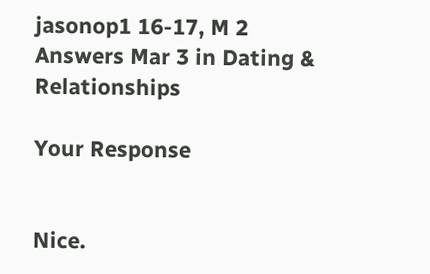jasonop1 16-17, M 2 Answers Mar 3 in Dating & Relationships

Your Response


Nice.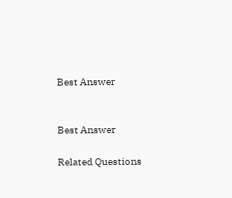Best Answer


Best Answer

Related Questions